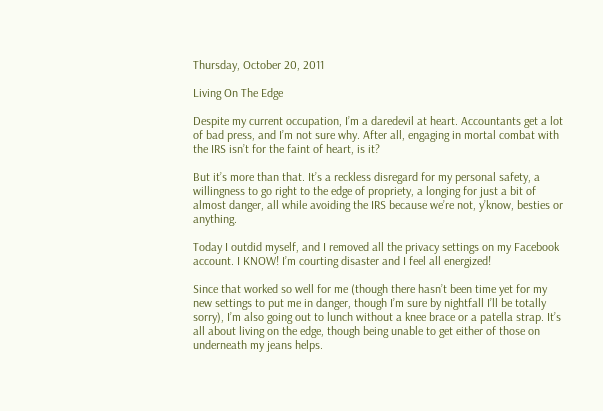Thursday, October 20, 2011

Living On The Edge

Despite my current occupation, I’m a daredevil at heart. Accountants get a lot of bad press, and I’m not sure why. After all, engaging in mortal combat with the IRS isn’t for the faint of heart, is it?

But it’s more than that. It’s a reckless disregard for my personal safety, a willingness to go right to the edge of propriety, a longing for just a bit of almost danger, all while avoiding the IRS because we’re not, y’know, besties or anything.

Today I outdid myself, and I removed all the privacy settings on my Facebook account. I KNOW! I’m courting disaster and I feel all energized!

Since that worked so well for me (though there hasn’t been time yet for my new settings to put me in danger, though I’m sure by nightfall I’ll be totally sorry), I’m also going out to lunch without a knee brace or a patella strap. It’s all about living on the edge, though being unable to get either of those on underneath my jeans helps.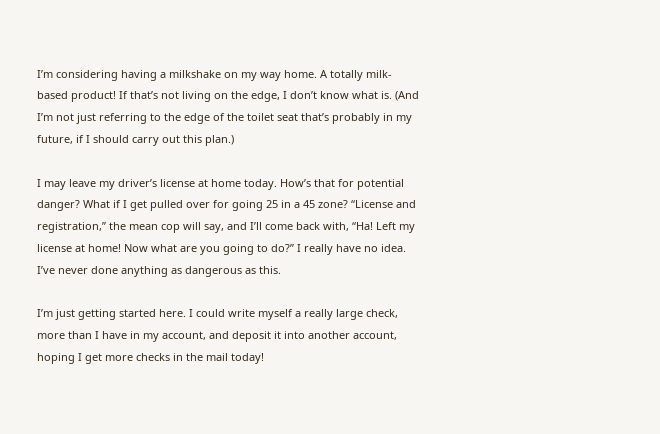I’m considering having a milkshake on my way home. A totally milk-based product! If that’s not living on the edge, I don’t know what is. (And I’m not just referring to the edge of the toilet seat that’s probably in my future, if I should carry out this plan.)

I may leave my driver’s license at home today. How’s that for potential danger? What if I get pulled over for going 25 in a 45 zone? “License and registration,” the mean cop will say, and I’ll come back with, “Ha! Left my license at home! Now what are you going to do?” I really have no idea. I’ve never done anything as dangerous as this.

I’m just getting started here. I could write myself a really large check, more than I have in my account, and deposit it into another account, hoping I get more checks in the mail today!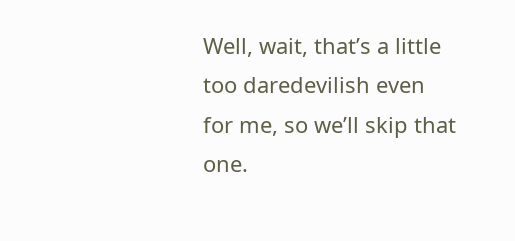Well, wait, that’s a little too daredevilish even for me, so we’ll skip that one.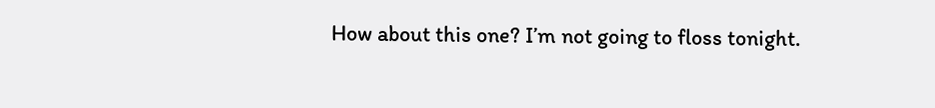How about this one? I’m not going to floss tonight.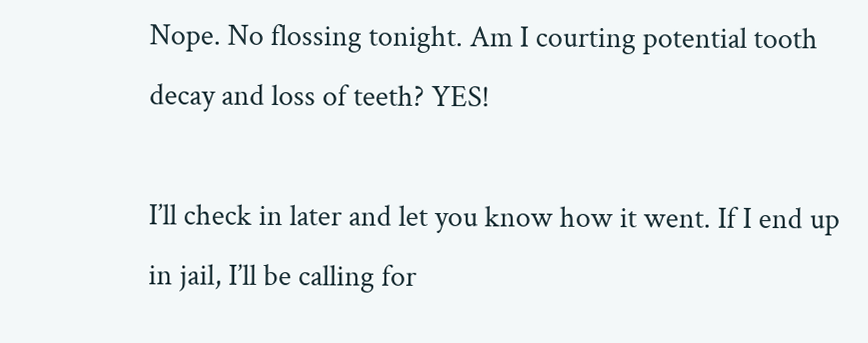Nope. No flossing tonight. Am I courting potential tooth decay and loss of teeth? YES!

I’ll check in later and let you know how it went. If I end up in jail, I’ll be calling for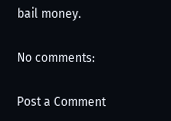bail money.

No comments:

Post a Comment